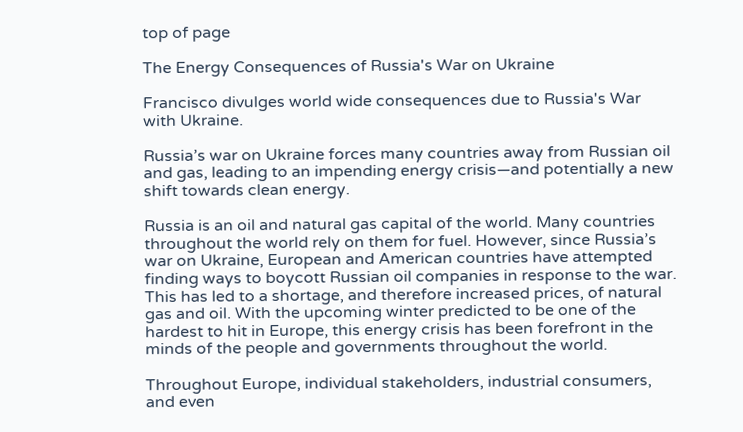top of page

The Energy Consequences of Russia's War on Ukraine

Francisco divulges world wide consequences due to Russia's War with Ukraine.

Russia’s war on Ukraine forces many countries away from Russian oil and gas, leading to an impending energy crisis—and potentially a new shift towards clean energy.

Russia is an oil and natural gas capital of the world. Many countries throughout the world rely on them for fuel. However, since Russia’s war on Ukraine, European and American countries have attempted finding ways to boycott Russian oil companies in response to the war. This has led to a shortage, and therefore increased prices, of natural gas and oil. With the upcoming winter predicted to be one of the hardest to hit in Europe, this energy crisis has been forefront in the minds of the people and governments throughout the world.

Throughout Europe, individual stakeholders, industrial consumers, and even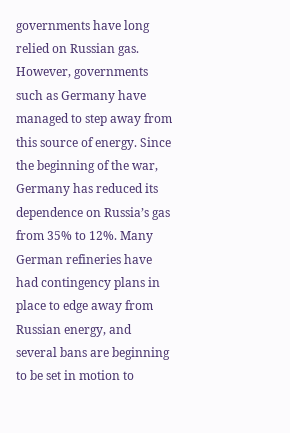governments have long relied on Russian gas. However, governments such as Germany have managed to step away from this source of energy. Since the beginning of the war, Germany has reduced its dependence on Russia’s gas from 35% to 12%. Many German refineries have had contingency plans in place to edge away from Russian energy, and several bans are beginning to be set in motion to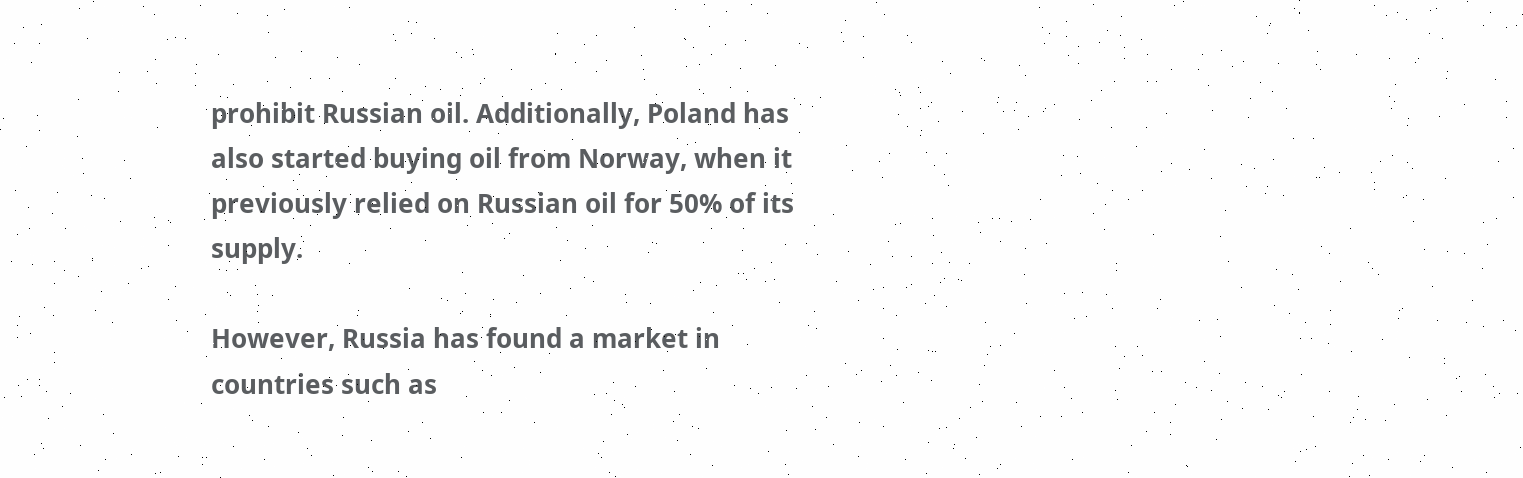prohibit Russian oil. Additionally, Poland has also started buying oil from Norway, when it previously relied on Russian oil for 50% of its supply.

However, Russia has found a market in countries such as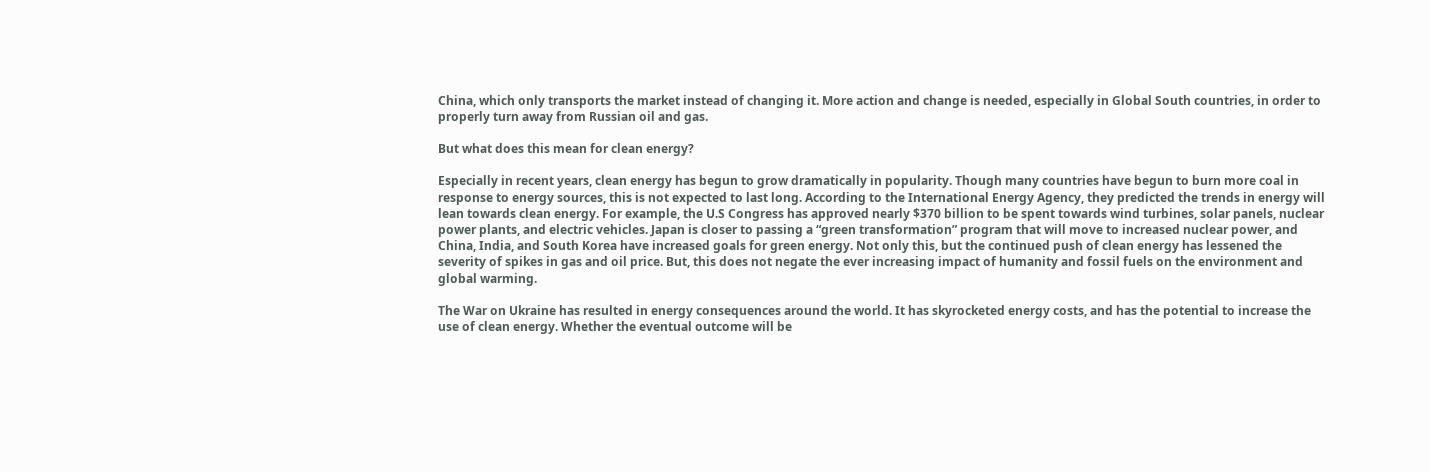China, which only transports the market instead of changing it. More action and change is needed, especially in Global South countries, in order to properly turn away from Russian oil and gas.

But what does this mean for clean energy?

Especially in recent years, clean energy has begun to grow dramatically in popularity. Though many countries have begun to burn more coal in response to energy sources, this is not expected to last long. According to the International Energy Agency, they predicted the trends in energy will lean towards clean energy. For example, the U.S Congress has approved nearly $370 billion to be spent towards wind turbines, solar panels, nuclear power plants, and electric vehicles. Japan is closer to passing a “green transformation” program that will move to increased nuclear power, and China, India, and South Korea have increased goals for green energy. Not only this, but the continued push of clean energy has lessened the severity of spikes in gas and oil price. But, this does not negate the ever increasing impact of humanity and fossil fuels on the environment and global warming.

The War on Ukraine has resulted in energy consequences around the world. It has skyrocketed energy costs, and has the potential to increase the use of clean energy. Whether the eventual outcome will be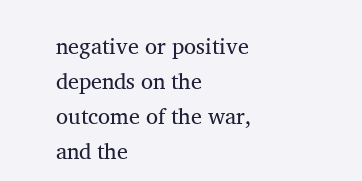negative or positive depends on the outcome of the war, and the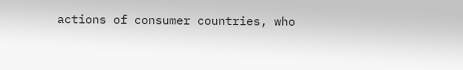actions of consumer countries, who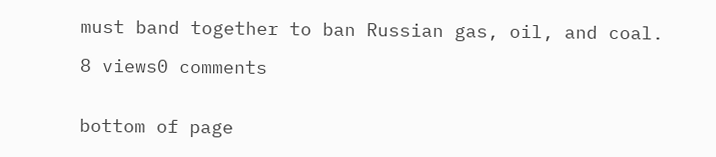must band together to ban Russian gas, oil, and coal.

8 views0 comments


bottom of page